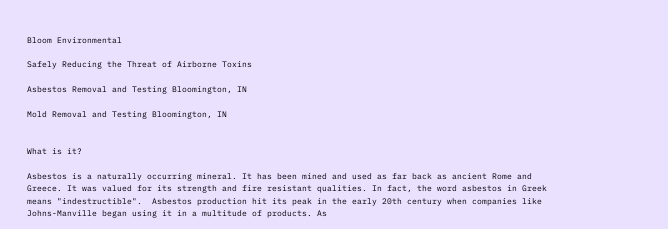Bloom Environmental

Safely Reducing the Threat of Airborne Toxins

Asbestos Removal and Testing Bloomington, IN

Mold Removal and Testing Bloomington, IN


What is it?

Asbestos is a naturally occurring mineral. It has been mined and used as far back as ancient Rome and Greece. It was valued for its strength and fire resistant qualities. In fact, the word asbestos in Greek means "indestructible".  Asbestos production hit its peak in the early 20th century when companies like Johns-Manville began using it in a multitude of products. As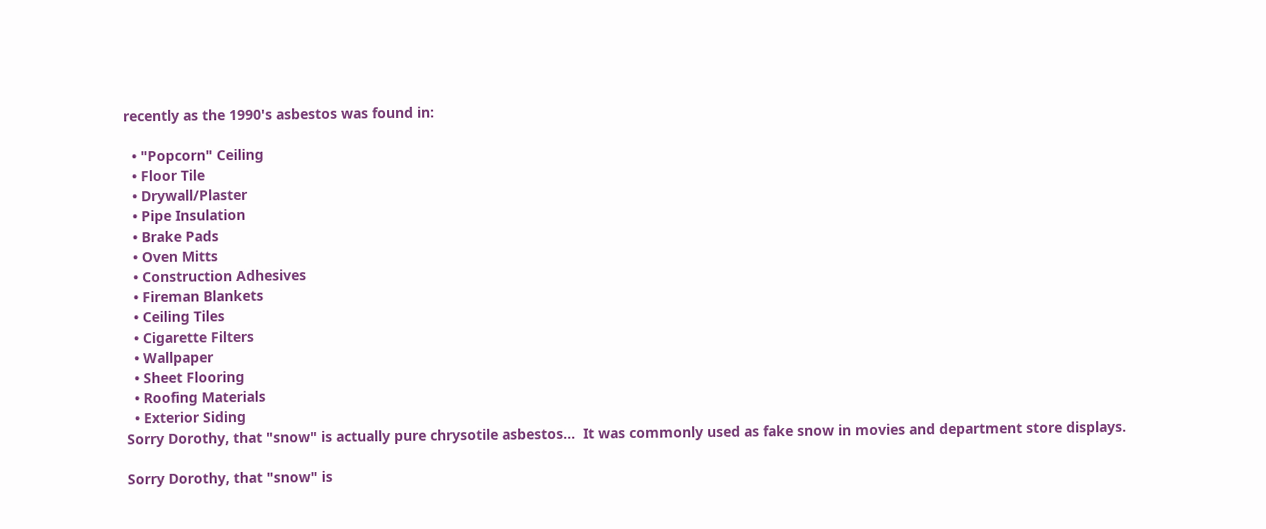recently as the 1990's asbestos was found in:

  • "Popcorn" Ceiling
  • Floor Tile
  • Drywall/Plaster
  • Pipe Insulation
  • Brake Pads
  • Oven Mitts
  • Construction Adhesives
  • Fireman Blankets
  • Ceiling Tiles
  • Cigarette Filters
  • Wallpaper
  • Sheet Flooring
  • Roofing Materials
  • Exterior Siding
Sorry Dorothy, that "snow" is actually pure chrysotile asbestos...  It was commonly used as fake snow in movies and department store displays.

Sorry Dorothy, that "snow" is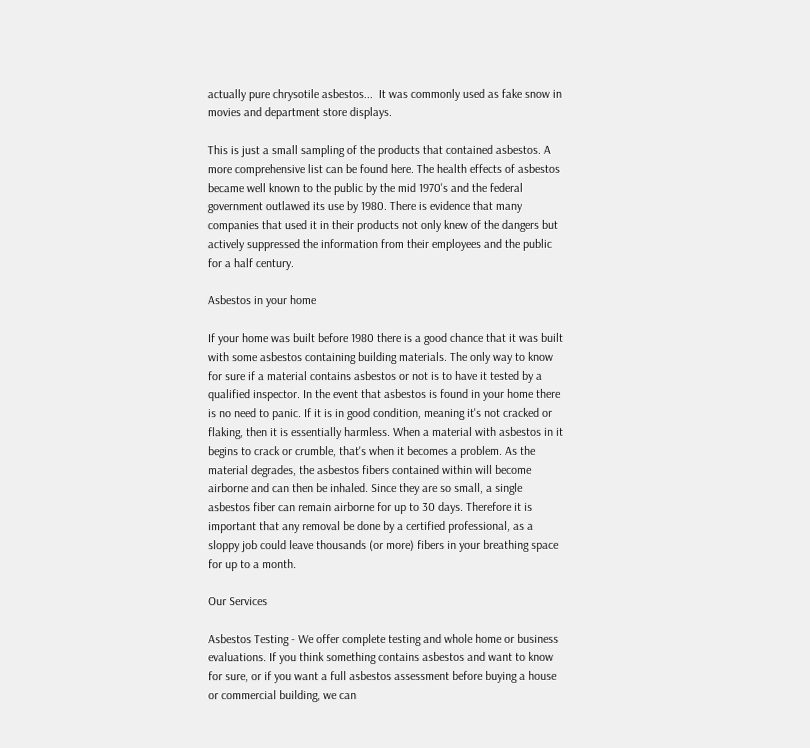actually pure chrysotile asbestos...  It was commonly used as fake snow in movies and department store displays.

This is just a small sampling of the products that contained asbestos. A more comprehensive list can be found here. The health effects of asbestos became well known to the public by the mid 1970's and the federal government outlawed its use by 1980. There is evidence that many companies that used it in their products not only knew of the dangers but actively suppressed the information from their employees and the public for a half century.

Asbestos in your home

If your home was built before 1980 there is a good chance that it was built with some asbestos containing building materials. The only way to know for sure if a material contains asbestos or not is to have it tested by a qualified inspector. In the event that asbestos is found in your home there is no need to panic. If it is in good condition, meaning it's not cracked or flaking, then it is essentially harmless. When a material with asbestos in it begins to crack or crumble, that's when it becomes a problem. As the material degrades, the asbestos fibers contained within will become airborne and can then be inhaled. Since they are so small, a single asbestos fiber can remain airborne for up to 30 days. Therefore it is important that any removal be done by a certified professional, as a sloppy job could leave thousands (or more) fibers in your breathing space for up to a month.

Our Services

Asbestos Testing - We offer complete testing and whole home or business evaluations. If you think something contains asbestos and want to know for sure, or if you want a full asbestos assessment before buying a house or commercial building, we can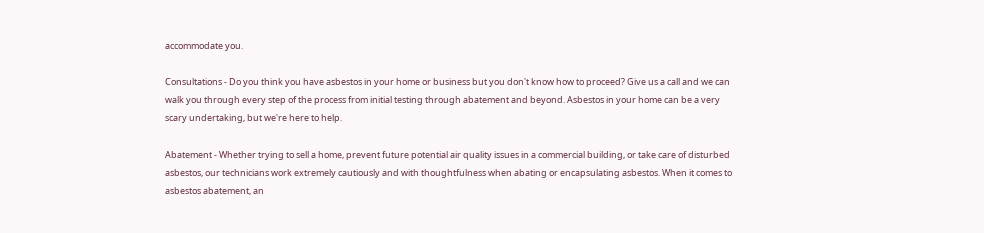accommodate you.

Consultations - Do you think you have asbestos in your home or business but you don't know how to proceed? Give us a call and we can walk you through every step of the process from initial testing through abatement and beyond. Asbestos in your home can be a very scary undertaking, but we're here to help.

Abatement - Whether trying to sell a home, prevent future potential air quality issues in a commercial building, or take care of disturbed asbestos, our technicians work extremely cautiously and with thoughtfulness when abating or encapsulating asbestos. When it comes to asbestos abatement, an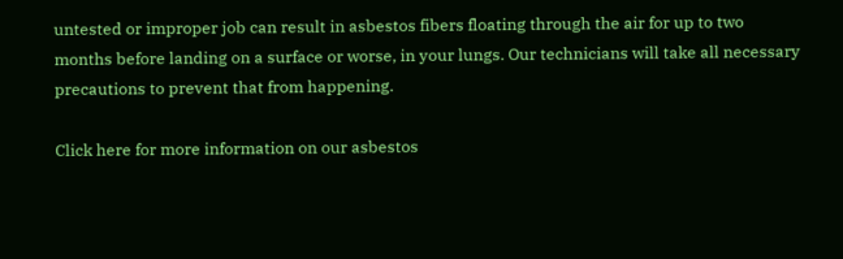untested or improper job can result in asbestos fibers floating through the air for up to two months before landing on a surface or worse, in your lungs. Our technicians will take all necessary precautions to prevent that from happening.

Click here for more information on our asbestos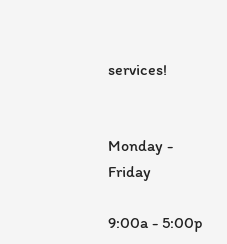services!


Monday - Friday

9:00a - 5:00p